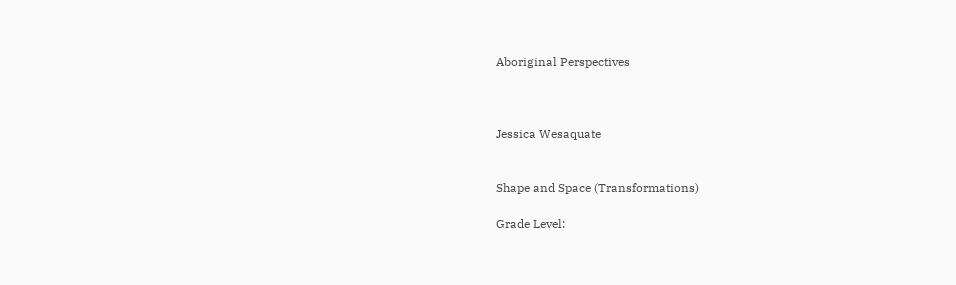Aboriginal Perspectives



Jessica Wesaquate


Shape and Space (Transformations)

Grade Level: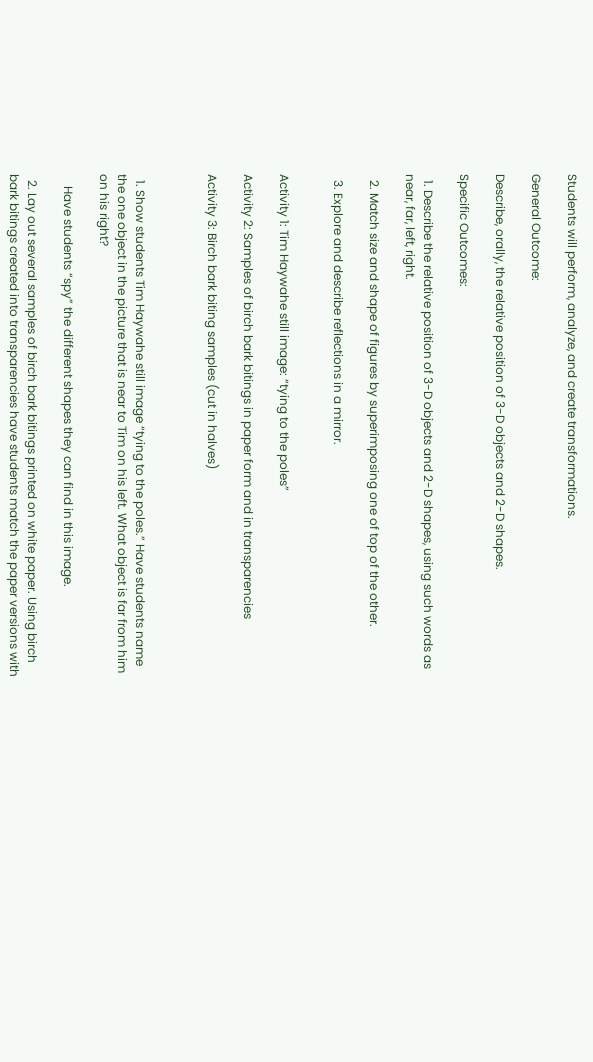Students will perform, analyze, and create transformations.

General Outcome:

Describe, orally, the relative position of 3-D objects and 2-D shapes.

Specific Outcomes:

  1. Describe the relative position of 3-D objects and 2-D shapes, using such words as near, far, left, right.

  2. Match size and shape of figures by superimposing one of top of the other.

  3. Explore and describe reflections in a mirror.


Activity 1: Tim Haywahe still image: “tying to the poles”

Activity 2: Samples of birch bark bitings in paper form and in transparencies

Activity 3: Birch bark biting samples (cut in halves)



  1. Show students Tim Haywahe still image “tying to the poles.” Have students name the one object in the picture that is near to Tim on his left. What object is far from him on his right?

    Have students “spy” the different shapes they can find in this image.

  2. Lay out several samples of birch bark bitings printed on white paper. Using birch bark bitings created into transparencies have students match the paper versions with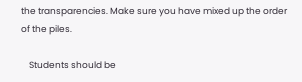the transparencies. Make sure you have mixed up the order of the piles.

    Students should be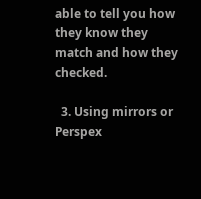able to tell you how they know they match and how they checked.

  3. Using mirrors or Perspex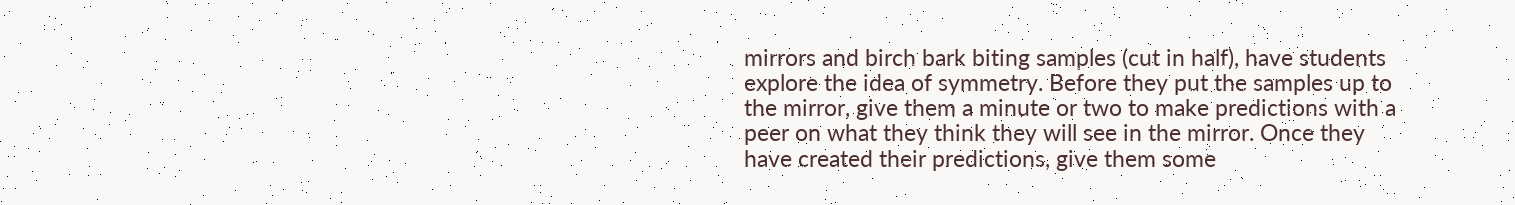mirrors and birch bark biting samples (cut in half), have students explore the idea of symmetry. Before they put the samples up to the mirror, give them a minute or two to make predictions with a peer on what they think they will see in the mirror. Once they have created their predictions, give them some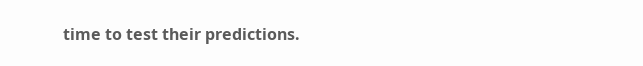time to test their predictions.